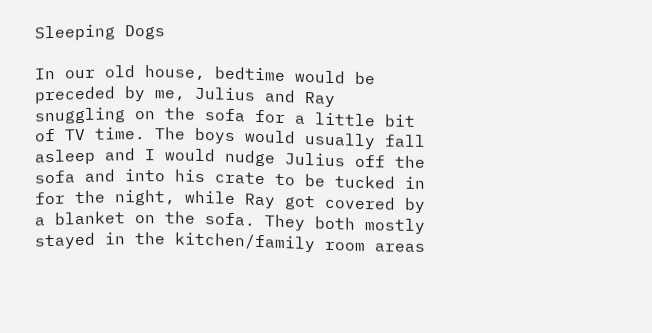Sleeping Dogs

In our old house, bedtime would be preceded by me, Julius and Ray snuggling on the sofa for a little bit of TV time. The boys would usually fall asleep and I would nudge Julius off the sofa and into his crate to be tucked in for the night, while Ray got covered by a blanket on the sofa. They both mostly stayed in the kitchen/family room areas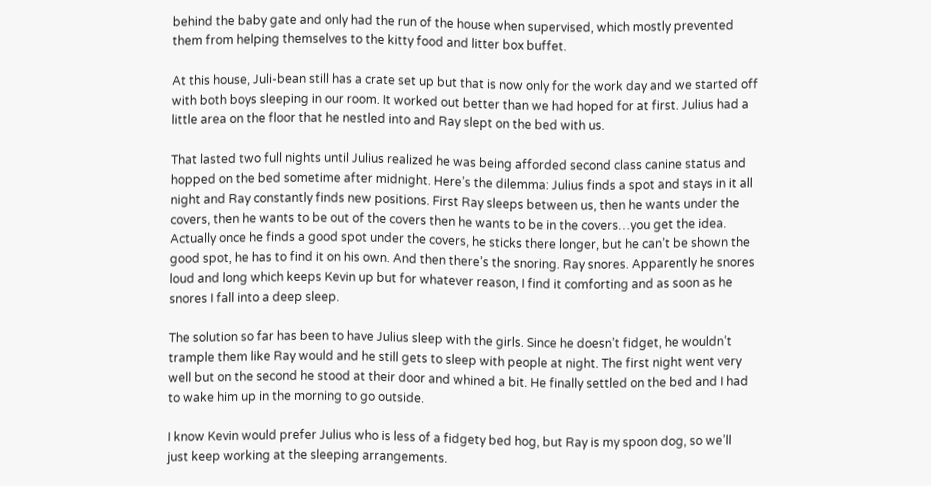behind the baby gate and only had the run of the house when supervised, which mostly prevented them from helping themselves to the kitty food and litter box buffet.

At this house, Juli-bean still has a crate set up but that is now only for the work day and we started off with both boys sleeping in our room. It worked out better than we had hoped for at first. Julius had a little area on the floor that he nestled into and Ray slept on the bed with us.

That lasted two full nights until Julius realized he was being afforded second class canine status and hopped on the bed sometime after midnight. Here’s the dilemma: Julius finds a spot and stays in it all night and Ray constantly finds new positions. First Ray sleeps between us, then he wants under the covers, then he wants to be out of the covers then he wants to be in the covers…you get the idea. Actually once he finds a good spot under the covers, he sticks there longer, but he can’t be shown the good spot, he has to find it on his own. And then there’s the snoring. Ray snores. Apparently he snores loud and long which keeps Kevin up but for whatever reason, I find it comforting and as soon as he snores I fall into a deep sleep.

The solution so far has been to have Julius sleep with the girls. Since he doesn’t fidget, he wouldn’t trample them like Ray would and he still gets to sleep with people at night. The first night went very well but on the second he stood at their door and whined a bit. He finally settled on the bed and I had to wake him up in the morning to go outside.

I know Kevin would prefer Julius who is less of a fidgety bed hog, but Ray is my spoon dog, so we’ll just keep working at the sleeping arrangements.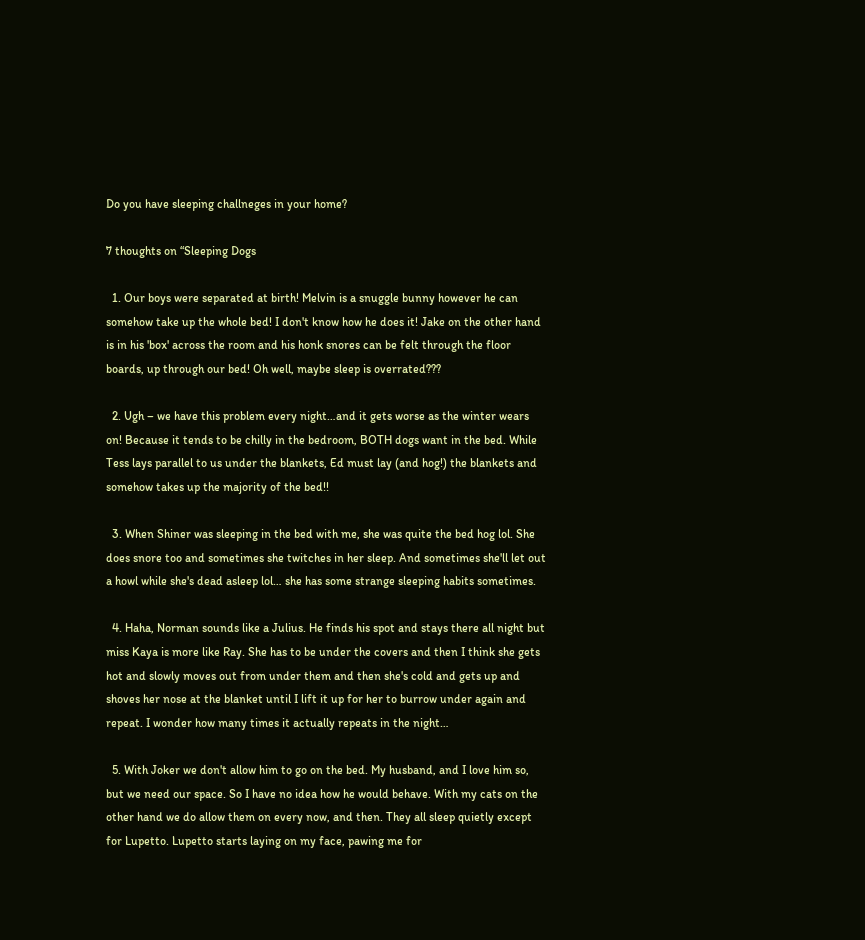Do you have sleeping challneges in your home?

7 thoughts on “Sleeping Dogs

  1. Our boys were separated at birth! Melvin is a snuggle bunny however he can somehow take up the whole bed! I don't know how he does it! Jake on the other hand is in his 'box' across the room and his honk snores can be felt through the floor boards, up through our bed! Oh well, maybe sleep is overrated???

  2. Ugh – we have this problem every night…and it gets worse as the winter wears on! Because it tends to be chilly in the bedroom, BOTH dogs want in the bed. While Tess lays parallel to us under the blankets, Ed must lay (and hog!) the blankets and somehow takes up the majority of the bed!!

  3. When Shiner was sleeping in the bed with me, she was quite the bed hog lol. She does snore too and sometimes she twitches in her sleep. And sometimes she'll let out a howl while she's dead asleep lol… she has some strange sleeping habits sometimes.

  4. Haha, Norman sounds like a Julius. He finds his spot and stays there all night but miss Kaya is more like Ray. She has to be under the covers and then I think she gets hot and slowly moves out from under them and then she's cold and gets up and shoves her nose at the blanket until I lift it up for her to burrow under again and repeat. I wonder how many times it actually repeats in the night…

  5. With Joker we don't allow him to go on the bed. My husband, and I love him so, but we need our space. So I have no idea how he would behave. With my cats on the other hand we do allow them on every now, and then. They all sleep quietly except for Lupetto. Lupetto starts laying on my face, pawing me for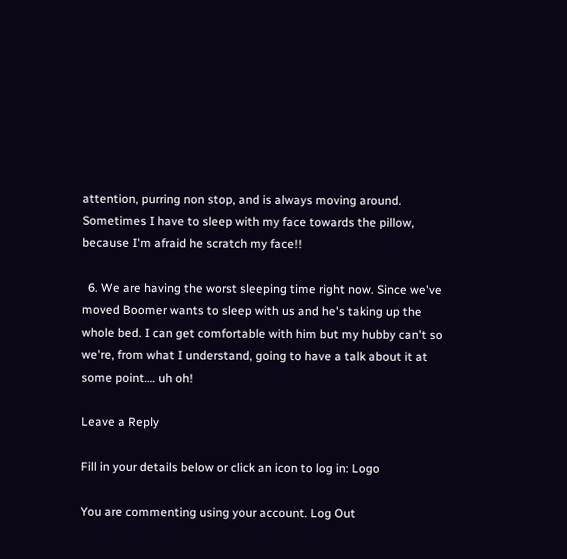attention, purring non stop, and is always moving around. Sometimes I have to sleep with my face towards the pillow, because I'm afraid he scratch my face!!

  6. We are having the worst sleeping time right now. Since we've moved Boomer wants to sleep with us and he's taking up the whole bed. I can get comfortable with him but my hubby can't so we're, from what I understand, going to have a talk about it at some point…. uh oh!

Leave a Reply

Fill in your details below or click an icon to log in: Logo

You are commenting using your account. Log Out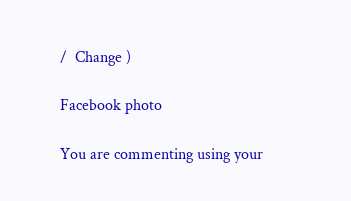/  Change )

Facebook photo

You are commenting using your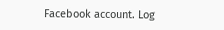Facebook account. Log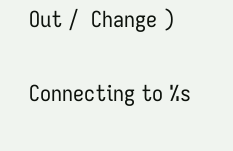Out /  Change )

Connecting to %s